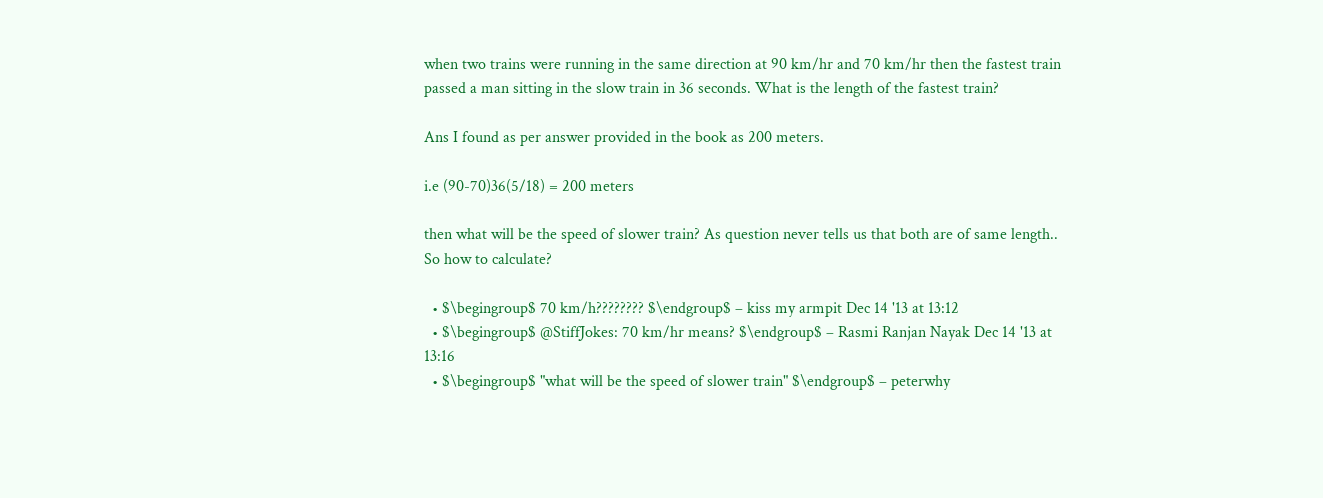when two trains were running in the same direction at 90 km/hr and 70 km/hr then the fastest train passed a man sitting in the slow train in 36 seconds. What is the length of the fastest train?

Ans I found as per answer provided in the book as 200 meters.

i.e (90-70)36(5/18) = 200 meters

then what will be the speed of slower train? As question never tells us that both are of same length.. So how to calculate?

  • $\begingroup$ 70 km/h???????? $\endgroup$ – kiss my armpit Dec 14 '13 at 13:12
  • $\begingroup$ @StiffJokes: 70 km/hr means? $\endgroup$ – Rasmi Ranjan Nayak Dec 14 '13 at 13:16
  • $\begingroup$ "what will be the speed of slower train" $\endgroup$ – peterwhy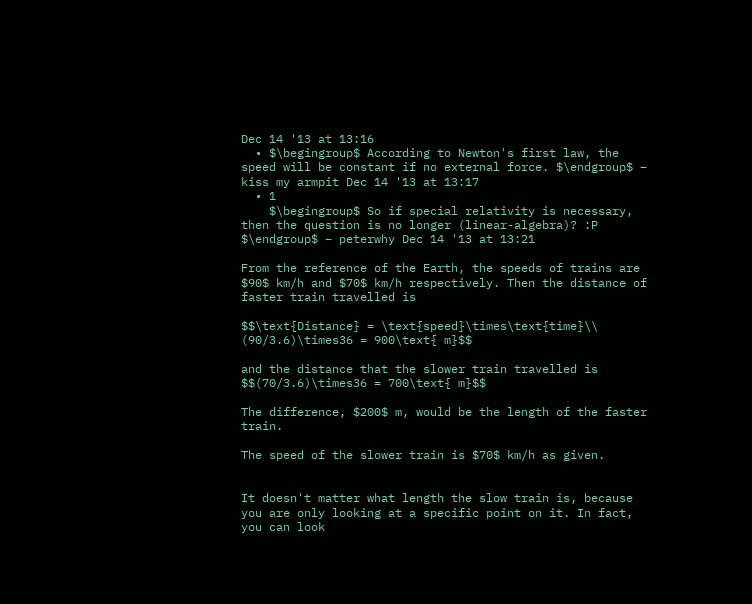Dec 14 '13 at 13:16
  • $\begingroup$ According to Newton's first law, the speed will be constant if no external force. $\endgroup$ – kiss my armpit Dec 14 '13 at 13:17
  • 1
    $\begingroup$ So if special relativity is necessary, then the question is no longer (linear-algebra)? :P $\endgroup$ – peterwhy Dec 14 '13 at 13:21

From the reference of the Earth, the speeds of trains are $90$ km/h and $70$ km/h respectively. Then the distance of faster train travelled is

$$\text{Distance} = \text{speed}\times\text{time}\\ (90/3.6)\times36 = 900\text{ m}$$

and the distance that the slower train travelled is $$(70/3.6)\times36 = 700\text{ m}$$

The difference, $200$ m, would be the length of the faster train.

The speed of the slower train is $70$ km/h as given.


It doesn't matter what length the slow train is, because you are only looking at a specific point on it. In fact, you can look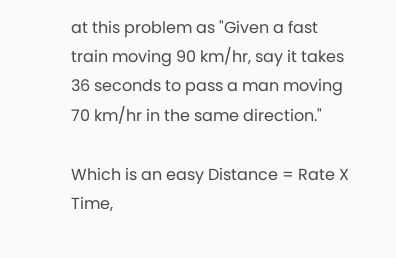at this problem as "Given a fast train moving 90 km/hr, say it takes 36 seconds to pass a man moving 70 km/hr in the same direction."

Which is an easy Distance = Rate X Time,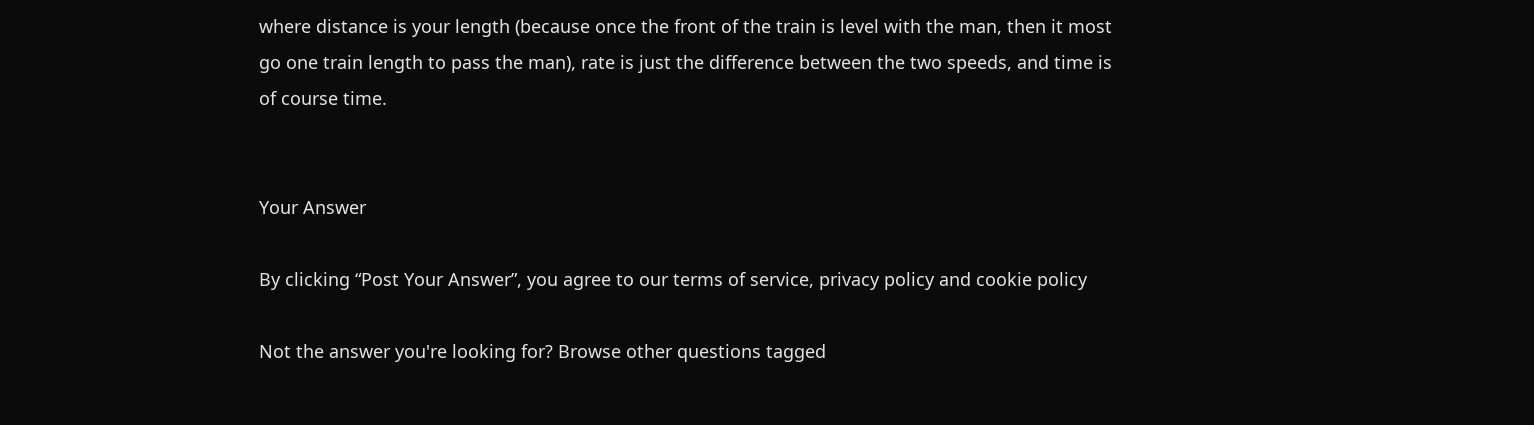where distance is your length (because once the front of the train is level with the man, then it most go one train length to pass the man), rate is just the difference between the two speeds, and time is of course time.


Your Answer

By clicking “Post Your Answer”, you agree to our terms of service, privacy policy and cookie policy

Not the answer you're looking for? Browse other questions tagged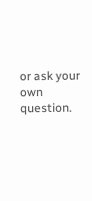or ask your own question.